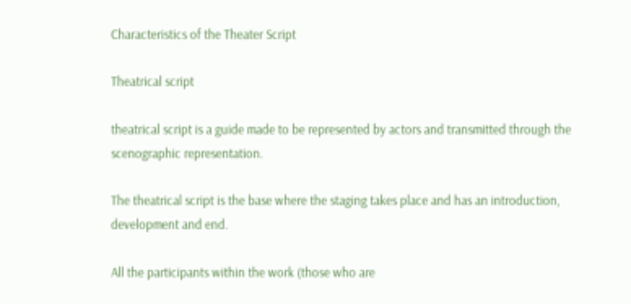Characteristics of the Theater Script

Theatrical script

theatrical script is a guide made to be represented by actors and transmitted through the scenographic representation.

The theatrical script is the base where the staging takes place and has an introduction, development and end.

All the participants within the work (those who are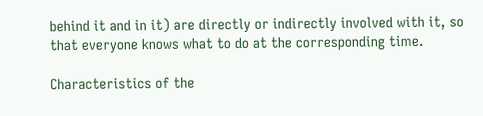behind it and in it) are directly or indirectly involved with it, so that everyone knows what to do at the corresponding time.

Characteristics of the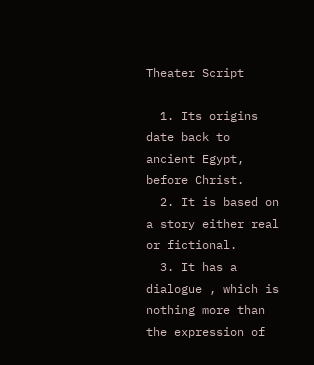Theater Script

  1. Its origins date back to ancient Egypt, before Christ.
  2. It is based on a story either real or fictional.
  3. It has a dialogue , which is nothing more than the expression of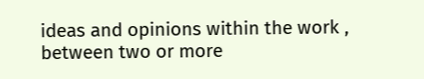ideas and opinions within the work , between two or more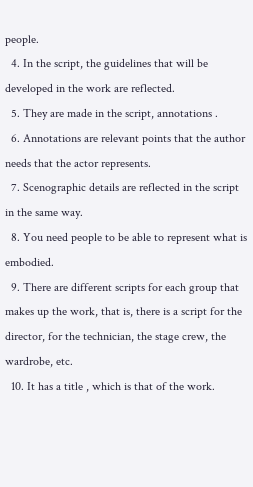people.
  4. In the script, the guidelines that will be developed in the work are reflected.
  5. They are made in the script, annotations .
  6. Annotations are relevant points that the author needs that the actor represents.
  7. Scenographic details are reflected in the script in the same way.
  8. You need people to be able to represent what is embodied.
  9. There are different scripts for each group that makes up the work, that is, there is a script for the director, for the technician, the stage crew, the wardrobe, etc.
  10. It has a title , which is that of the work.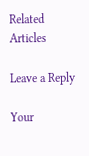Related Articles

Leave a Reply

Your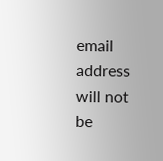email address will not be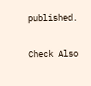published.

Check Also